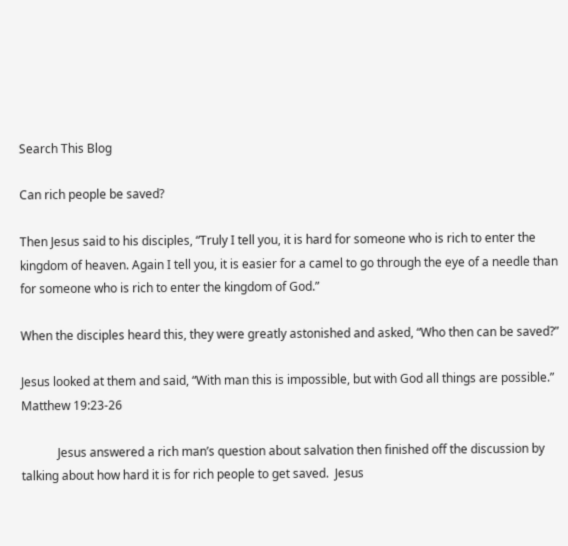Search This Blog

Can rich people be saved?

Then Jesus said to his disciples, “Truly I tell you, it is hard for someone who is rich to enter the kingdom of heaven. Again I tell you, it is easier for a camel to go through the eye of a needle than for someone who is rich to enter the kingdom of God.”

When the disciples heard this, they were greatly astonished and asked, “Who then can be saved?”

Jesus looked at them and said, “With man this is impossible, but with God all things are possible.” Matthew 19:23-26

            Jesus answered a rich man’s question about salvation then finished off the discussion by talking about how hard it is for rich people to get saved.  Jesus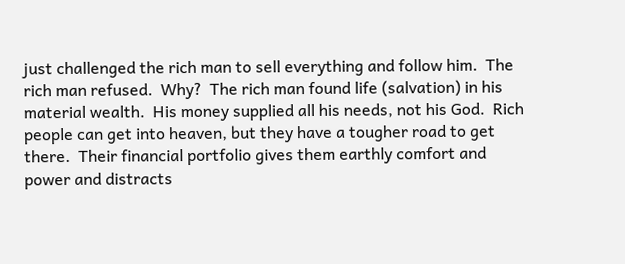just challenged the rich man to sell everything and follow him.  The rich man refused.  Why?  The rich man found life (salvation) in his material wealth.  His money supplied all his needs, not his God.  Rich people can get into heaven, but they have a tougher road to get there.  Their financial portfolio gives them earthly comfort and power and distracts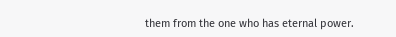them from the one who has eternal power.